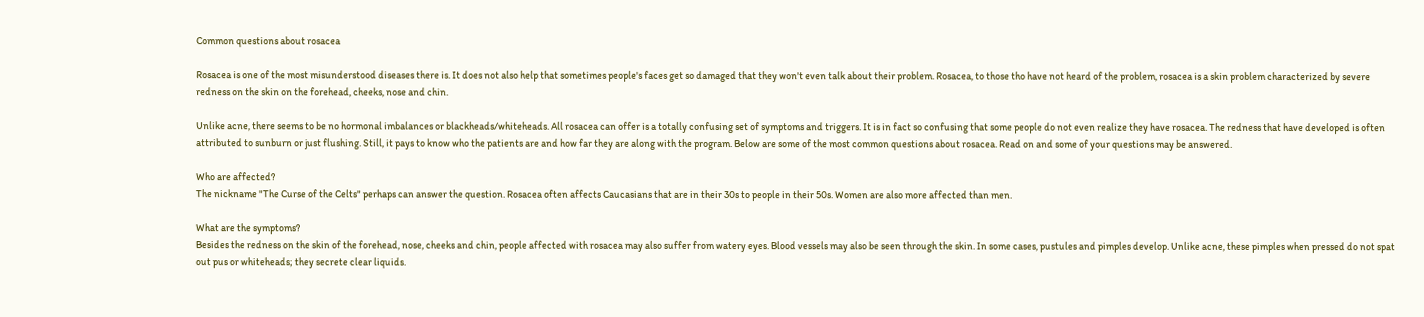Common questions about rosacea

Rosacea is one of the most misunderstood diseases there is. It does not also help that sometimes people's faces get so damaged that they won't even talk about their problem. Rosacea, to those tho have not heard of the problem, rosacea is a skin problem characterized by severe redness on the skin on the forehead, cheeks, nose and chin.

Unlike acne, there seems to be no hormonal imbalances or blackheads/whiteheads. All rosacea can offer is a totally confusing set of symptoms and triggers. It is in fact so confusing that some people do not even realize they have rosacea. The redness that have developed is often attributed to sunburn or just flushing. Still, it pays to know who the patients are and how far they are along with the program. Below are some of the most common questions about rosacea. Read on and some of your questions may be answered.

Who are affected?
The nickname "The Curse of the Celts" perhaps can answer the question. Rosacea often affects Caucasians that are in their 30s to people in their 50s. Women are also more affected than men.

What are the symptoms?
Besides the redness on the skin of the forehead, nose, cheeks and chin, people affected with rosacea may also suffer from watery eyes. Blood vessels may also be seen through the skin. In some cases, pustules and pimples develop. Unlike acne, these pimples when pressed do not spat out pus or whiteheads; they secrete clear liquids.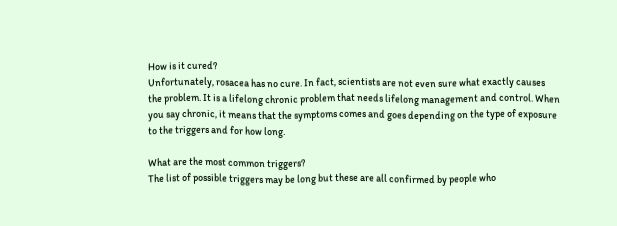How is it cured?
Unfortunately, rosacea has no cure. In fact, scientists are not even sure what exactly causes the problem. It is a lifelong chronic problem that needs lifelong management and control. When you say chronic, it means that the symptoms comes and goes depending on the type of exposure to the triggers and for how long.

What are the most common triggers?
The list of possible triggers may be long but these are all confirmed by people who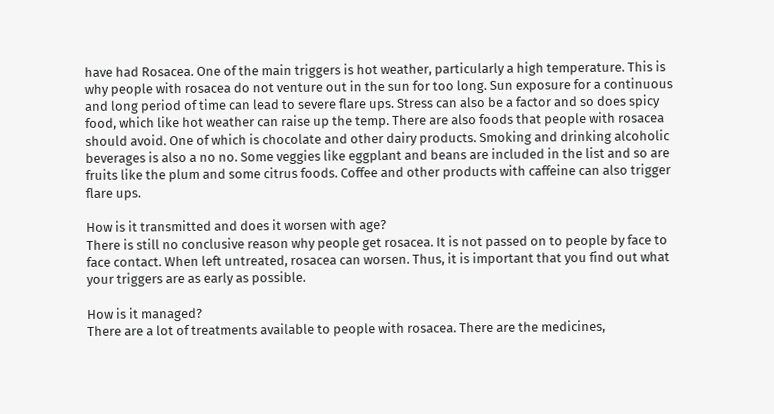have had Rosacea. One of the main triggers is hot weather, particularly a high temperature. This is why people with rosacea do not venture out in the sun for too long. Sun exposure for a continuous and long period of time can lead to severe flare ups. Stress can also be a factor and so does spicy food, which like hot weather can raise up the temp. There are also foods that people with rosacea should avoid. One of which is chocolate and other dairy products. Smoking and drinking alcoholic beverages is also a no no. Some veggies like eggplant and beans are included in the list and so are fruits like the plum and some citrus foods. Coffee and other products with caffeine can also trigger flare ups.

How is it transmitted and does it worsen with age?
There is still no conclusive reason why people get rosacea. It is not passed on to people by face to face contact. When left untreated, rosacea can worsen. Thus, it is important that you find out what your triggers are as early as possible.

How is it managed?
There are a lot of treatments available to people with rosacea. There are the medicines,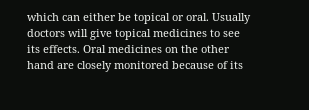which can either be topical or oral. Usually doctors will give topical medicines to see its effects. Oral medicines on the other hand are closely monitored because of its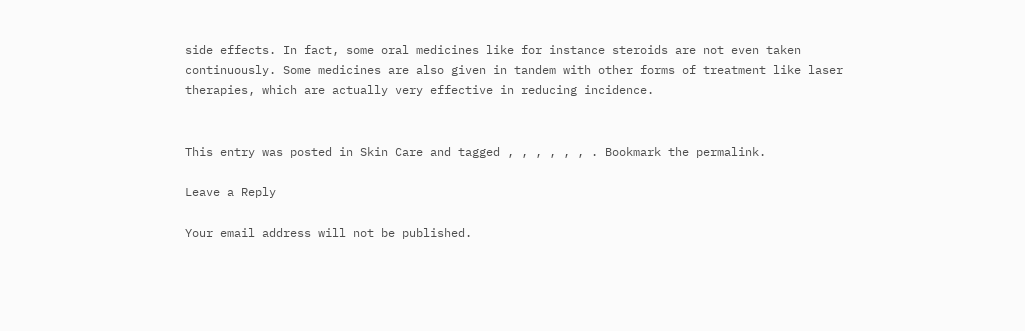side effects. In fact, some oral medicines like for instance steroids are not even taken continuously. Some medicines are also given in tandem with other forms of treatment like laser therapies, which are actually very effective in reducing incidence.


This entry was posted in Skin Care and tagged , , , , , , . Bookmark the permalink.

Leave a Reply

Your email address will not be published.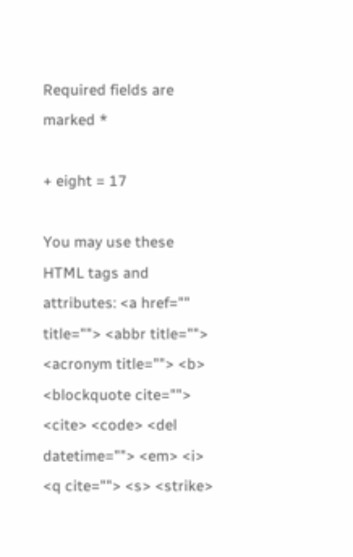Required fields are marked *

+ eight = 17

You may use these HTML tags and attributes: <a href="" title=""> <abbr title=""> <acronym title=""> <b> <blockquote cite=""> <cite> <code> <del datetime=""> <em> <i> <q cite=""> <s> <strike>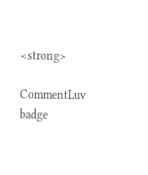<strong>

CommentLuv badge